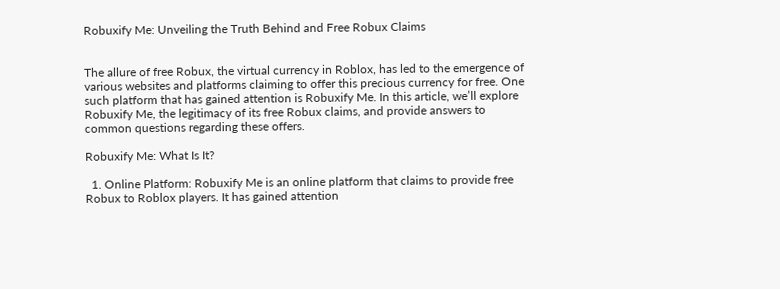Robuxify Me: Unveiling the Truth Behind and Free Robux Claims


The allure of free Robux, the virtual currency in Roblox, has led to the emergence of various websites and platforms claiming to offer this precious currency for free. One such platform that has gained attention is Robuxify Me. In this article, we’ll explore Robuxify Me, the legitimacy of its free Robux claims, and provide answers to common questions regarding these offers.

Robuxify Me: What Is It?

  1. Online Platform: Robuxify Me is an online platform that claims to provide free Robux to Roblox players. It has gained attention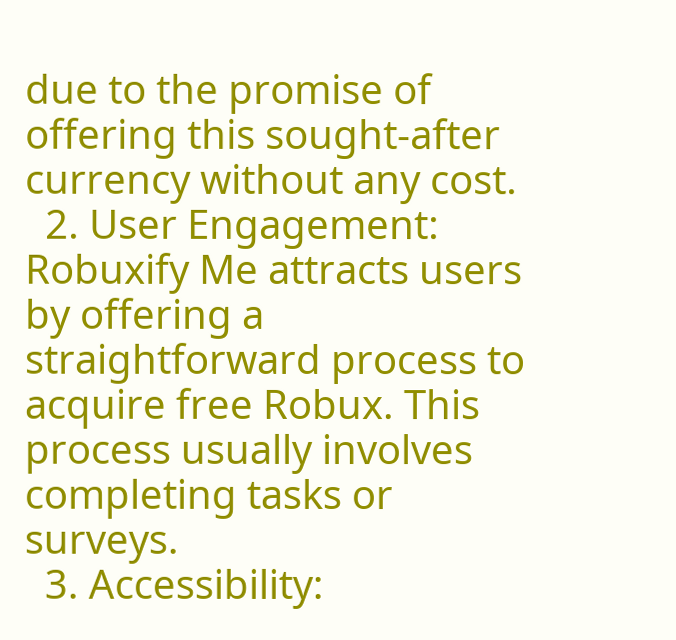due to the promise of offering this sought-after currency without any cost.
  2. User Engagement: Robuxify Me attracts users by offering a straightforward process to acquire free Robux. This process usually involves completing tasks or surveys.
  3. Accessibility: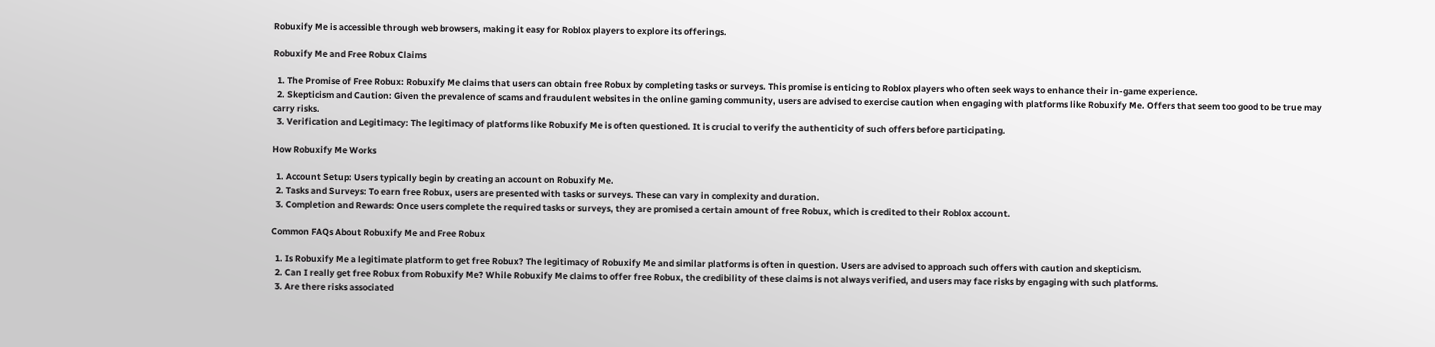Robuxify Me is accessible through web browsers, making it easy for Roblox players to explore its offerings.

Robuxify Me and Free Robux Claims

  1. The Promise of Free Robux: Robuxify Me claims that users can obtain free Robux by completing tasks or surveys. This promise is enticing to Roblox players who often seek ways to enhance their in-game experience.
  2. Skepticism and Caution: Given the prevalence of scams and fraudulent websites in the online gaming community, users are advised to exercise caution when engaging with platforms like Robuxify Me. Offers that seem too good to be true may carry risks.
  3. Verification and Legitimacy: The legitimacy of platforms like Robuxify Me is often questioned. It is crucial to verify the authenticity of such offers before participating.

How Robuxify Me Works

  1. Account Setup: Users typically begin by creating an account on Robuxify Me.
  2. Tasks and Surveys: To earn free Robux, users are presented with tasks or surveys. These can vary in complexity and duration.
  3. Completion and Rewards: Once users complete the required tasks or surveys, they are promised a certain amount of free Robux, which is credited to their Roblox account.

Common FAQs About Robuxify Me and Free Robux

  1. Is Robuxify Me a legitimate platform to get free Robux? The legitimacy of Robuxify Me and similar platforms is often in question. Users are advised to approach such offers with caution and skepticism.
  2. Can I really get free Robux from Robuxify Me? While Robuxify Me claims to offer free Robux, the credibility of these claims is not always verified, and users may face risks by engaging with such platforms.
  3. Are there risks associated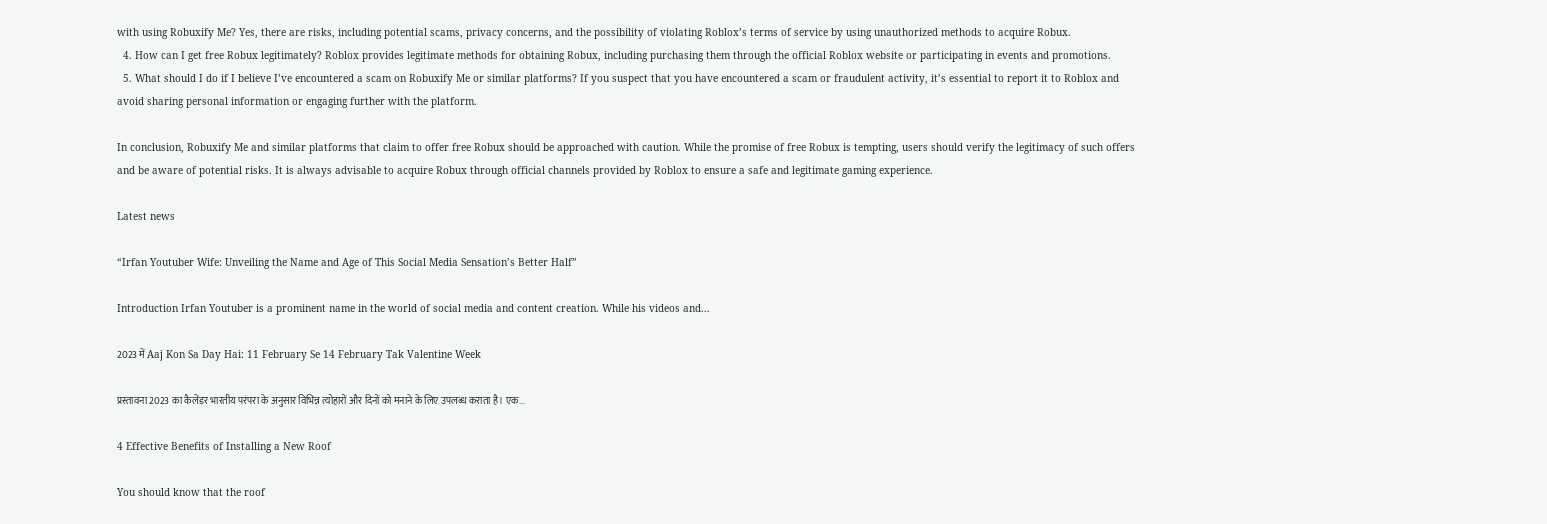with using Robuxify Me? Yes, there are risks, including potential scams, privacy concerns, and the possibility of violating Roblox’s terms of service by using unauthorized methods to acquire Robux.
  4. How can I get free Robux legitimately? Roblox provides legitimate methods for obtaining Robux, including purchasing them through the official Roblox website or participating in events and promotions.
  5. What should I do if I believe I’ve encountered a scam on Robuxify Me or similar platforms? If you suspect that you have encountered a scam or fraudulent activity, it’s essential to report it to Roblox and avoid sharing personal information or engaging further with the platform.

In conclusion, Robuxify Me and similar platforms that claim to offer free Robux should be approached with caution. While the promise of free Robux is tempting, users should verify the legitimacy of such offers and be aware of potential risks. It is always advisable to acquire Robux through official channels provided by Roblox to ensure a safe and legitimate gaming experience.

Latest news

“Irfan Youtuber Wife: Unveiling the Name and Age of This Social Media Sensation’s Better Half”

Introduction Irfan Youtuber is a prominent name in the world of social media and content creation. While his videos and...

2023 में Aaj Kon Sa Day Hai: 11 February Se 14 February Tak Valentine Week

प्रस्तावना 2023 का कैलेंडर भारतीय परंपरा के अनुसार विभिन्न त्योहारों और दिनों को मनाने के लिए उपलब्ध कराता है। एक...

4 Effective Benefits of Installing a New Roof

You should know that the roof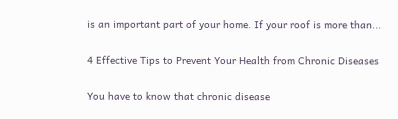is an important part of your home. If your roof is more than...

4 Effective Tips to Prevent Your Health from Chronic Diseases

You have to know that chronic disease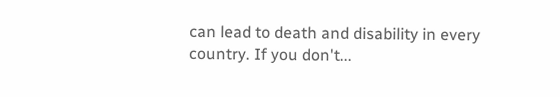can lead to death and disability in every country. If you don't...